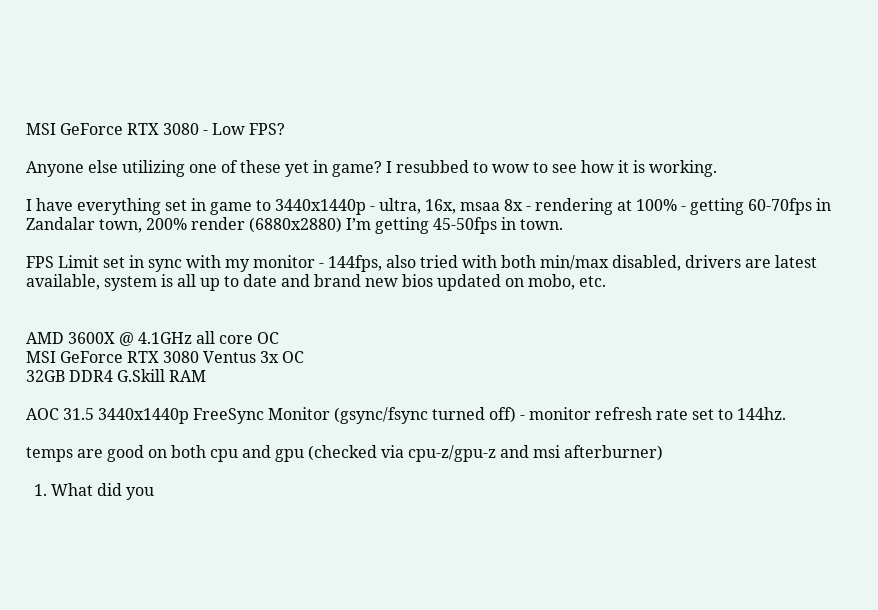MSI GeForce RTX 3080 - Low FPS?

Anyone else utilizing one of these yet in game? I resubbed to wow to see how it is working.

I have everything set in game to 3440x1440p - ultra, 16x, msaa 8x - rendering at 100% - getting 60-70fps in Zandalar town, 200% render (6880x2880) I’m getting 45-50fps in town.

FPS Limit set in sync with my monitor - 144fps, also tried with both min/max disabled, drivers are latest available, system is all up to date and brand new bios updated on mobo, etc.


AMD 3600X @ 4.1GHz all core OC
MSI GeForce RTX 3080 Ventus 3x OC
32GB DDR4 G.Skill RAM

AOC 31.5 3440x1440p FreeSync Monitor (gsync/fsync turned off) - monitor refresh rate set to 144hz.

temps are good on both cpu and gpu (checked via cpu-z/gpu-z and msi afterburner)

  1. What did you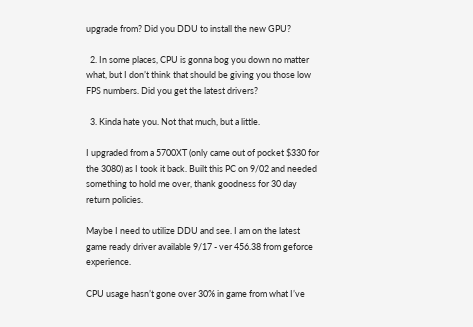upgrade from? Did you DDU to install the new GPU?

  2. In some places, CPU is gonna bog you down no matter what, but I don’t think that should be giving you those low FPS numbers. Did you get the latest drivers?

  3. Kinda hate you. Not that much, but a little.

I upgraded from a 5700XT (only came out of pocket $330 for the 3080) as I took it back. Built this PC on 9/02 and needed something to hold me over, thank goodness for 30 day return policies.

Maybe I need to utilize DDU and see. I am on the latest game ready driver available 9/17 - ver 456.38 from geforce experience.

CPU usage hasn’t gone over 30% in game from what I’ve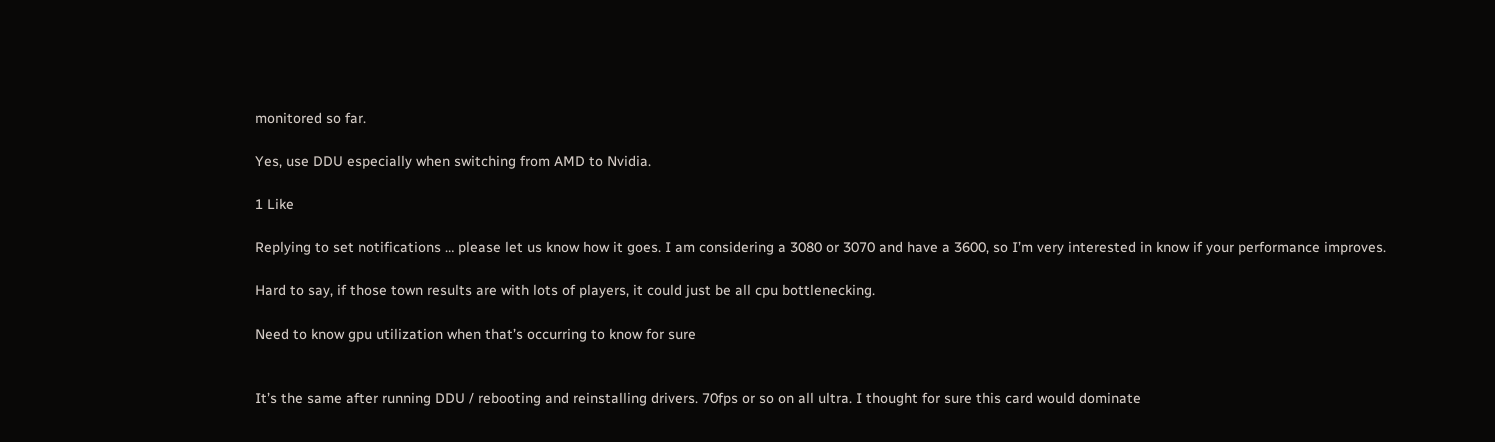monitored so far.

Yes, use DDU especially when switching from AMD to Nvidia.

1 Like

Replying to set notifications … please let us know how it goes. I am considering a 3080 or 3070 and have a 3600, so I’m very interested in know if your performance improves.

Hard to say, if those town results are with lots of players, it could just be all cpu bottlenecking.

Need to know gpu utilization when that’s occurring to know for sure


It’s the same after running DDU / rebooting and reinstalling drivers. 70fps or so on all ultra. I thought for sure this card would dominate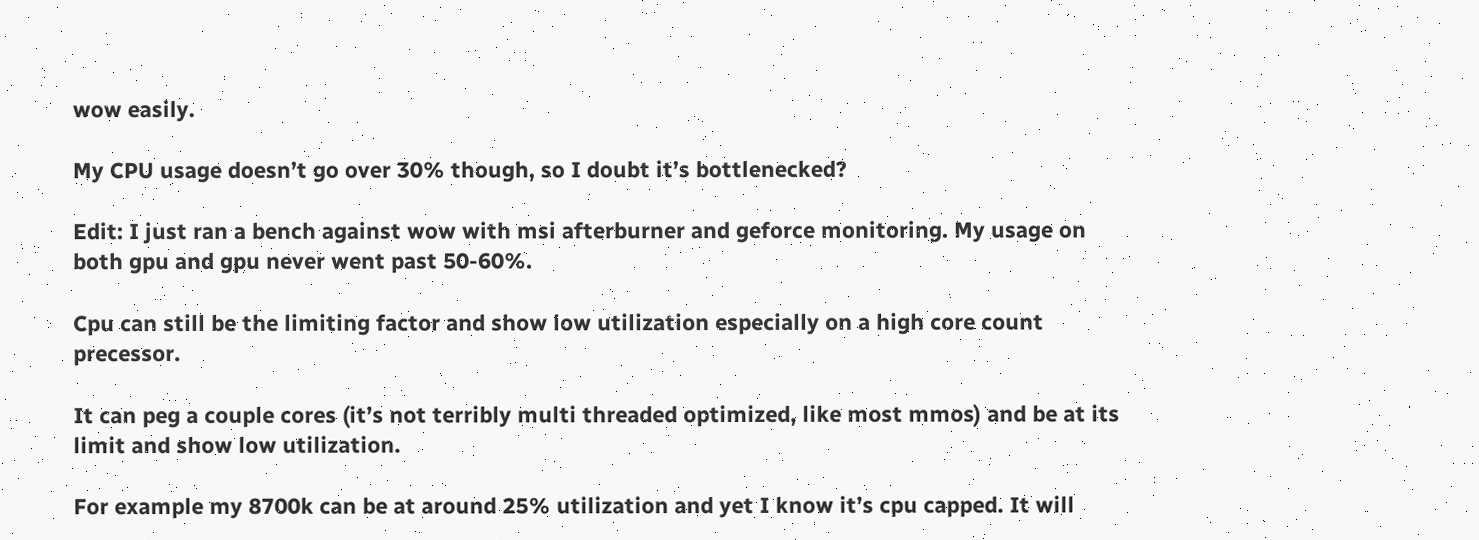wow easily.

My CPU usage doesn’t go over 30% though, so I doubt it’s bottlenecked?

Edit: I just ran a bench against wow with msi afterburner and geforce monitoring. My usage on both gpu and gpu never went past 50-60%.

Cpu can still be the limiting factor and show low utilization especially on a high core count precessor.

It can peg a couple cores (it’s not terribly multi threaded optimized, like most mmos) and be at its limit and show low utilization.

For example my 8700k can be at around 25% utilization and yet I know it’s cpu capped. It will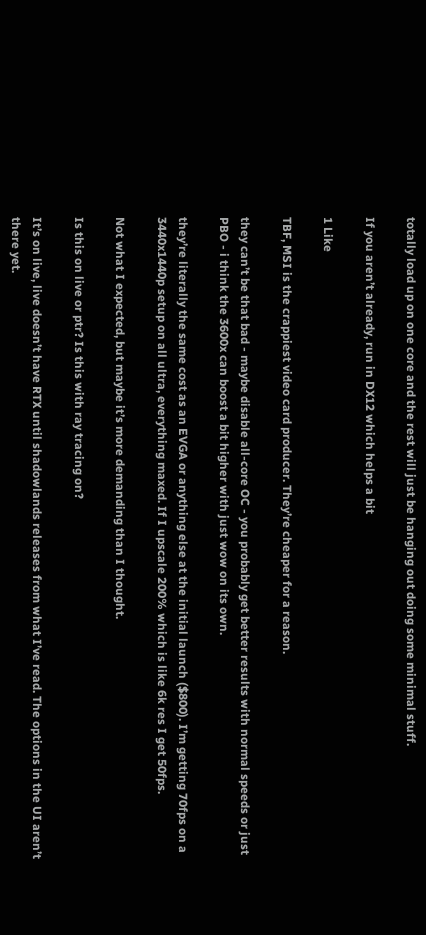totally load up on one core and the rest will just be hanging out doing some minimal stuff.

If you aren’t already, run in DX12 which helps a bit

1 Like

TBF, MSI is the crappiest video card producer. They’re cheaper for a reason.

they can’t be that bad - maybe disable all-core OC - you probably get better results with normal speeds or just PBO - i think the 3600x can boost a bit higher with just wow on its own.

they’re literally the same cost as an EVGA or anything else at the initial launch ($800). I’m getting 70fps on a 3440x1440p setup on all ultra, everything maxed. If I upscale 200% which is like 6k res I get 50fps.

Not what I expected, but maybe it’s more demanding than I thought.

Is this on live or ptr? Is this with ray tracing on?

It’s on live, live doesn’t have RTX until shadowlands releases from what I’ve read. The options in the UI aren’t there yet.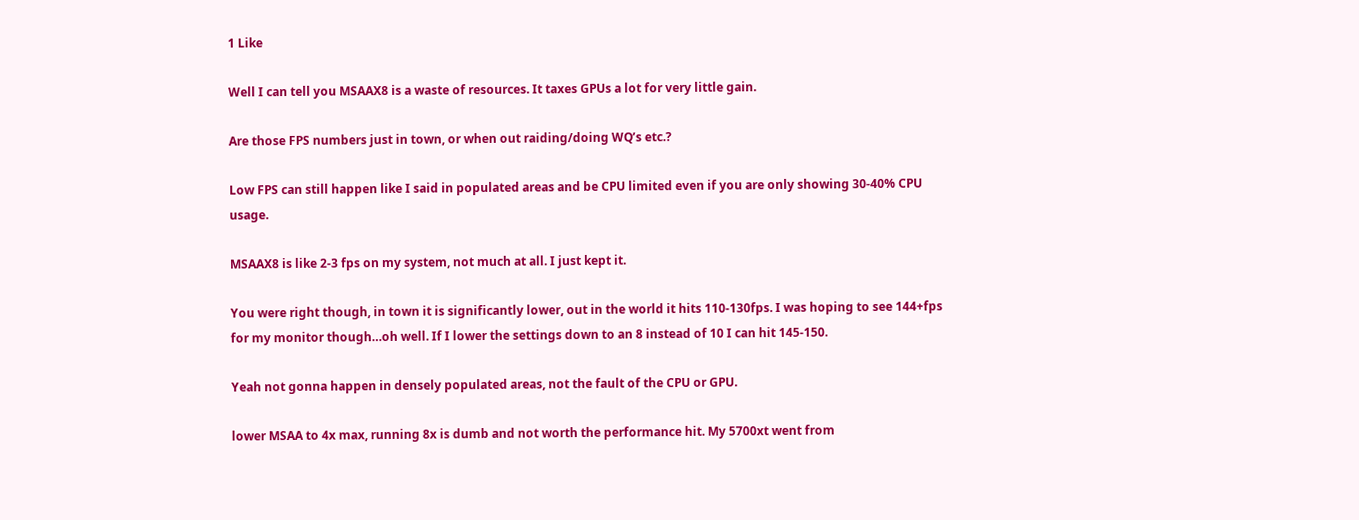1 Like

Well I can tell you MSAAX8 is a waste of resources. It taxes GPUs a lot for very little gain.

Are those FPS numbers just in town, or when out raiding/doing WQ’s etc.?

Low FPS can still happen like I said in populated areas and be CPU limited even if you are only showing 30-40% CPU usage.

MSAAX8 is like 2-3 fps on my system, not much at all. I just kept it.

You were right though, in town it is significantly lower, out in the world it hits 110-130fps. I was hoping to see 144+fps for my monitor though…oh well. If I lower the settings down to an 8 instead of 10 I can hit 145-150.

Yeah not gonna happen in densely populated areas, not the fault of the CPU or GPU.

lower MSAA to 4x max, running 8x is dumb and not worth the performance hit. My 5700xt went from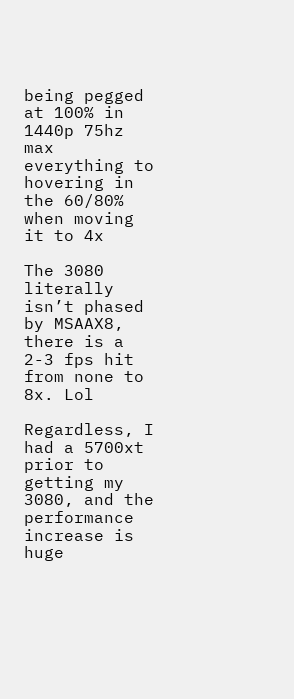being pegged at 100% in 1440p 75hz max everything to hovering in the 60/80% when moving it to 4x

The 3080 literally isn’t phased by MSAAX8, there is a 2-3 fps hit from none to 8x. Lol

Regardless, I had a 5700xt prior to getting my 3080, and the performance increase is huge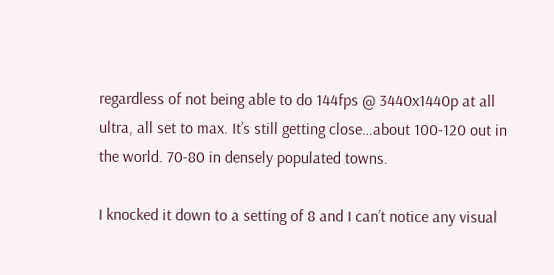regardless of not being able to do 144fps @ 3440x1440p at all ultra, all set to max. It’s still getting close…about 100-120 out in the world. 70-80 in densely populated towns.

I knocked it down to a setting of 8 and I can’t notice any visual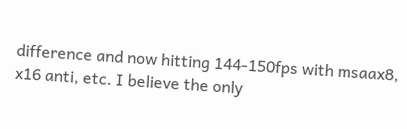difference and now hitting 144-150fps with msaax8, x16 anti, etc. I believe the only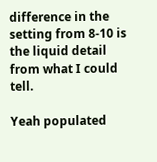difference in the setting from 8-10 is the liquid detail from what I could tell.

Yeah populated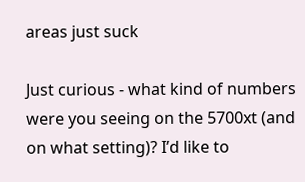areas just suck

Just curious - what kind of numbers were you seeing on the 5700xt (and on what setting)? I’d like to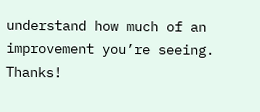understand how much of an improvement you’re seeing. Thanks!